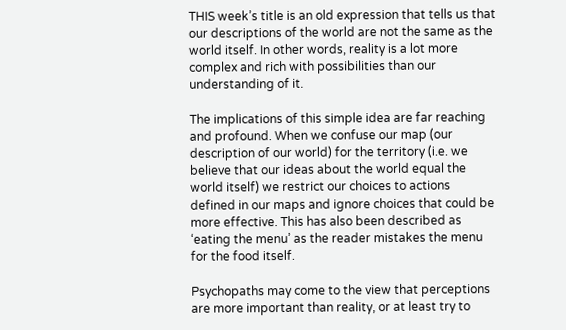THIS week’s title is an old expression that tells us that our descriptions of the world are not the same as the world itself. In other words, reality is a lot more complex and rich with possibilities than our understanding of it.

The implications of this simple idea are far reaching and profound. When we confuse our map (our description of our world) for the territory (i.e. we believe that our ideas about the world equal the world itself) we restrict our choices to actions defined in our maps and ignore choices that could be more effective. This has also been described as ‘eating the menu’ as the reader mistakes the menu for the food itself.

Psychopaths may come to the view that perceptions are more important than reality, or at least try to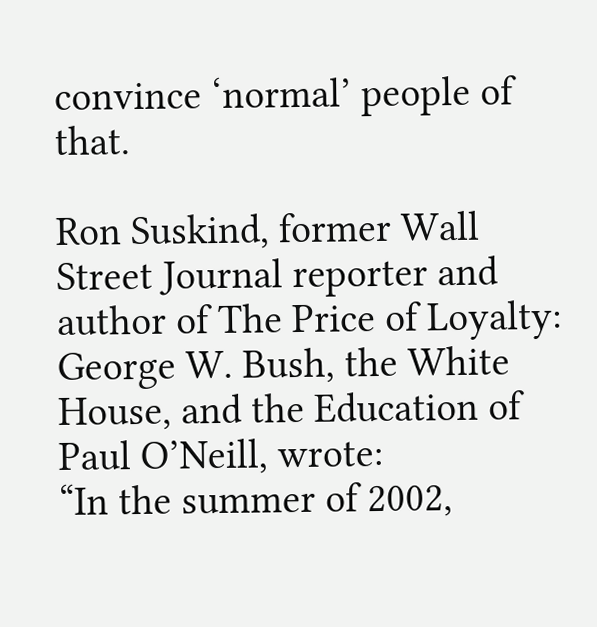convince ‘normal’ people of that.

Ron Suskind, former Wall Street Journal reporter and author of The Price of Loyalty: George W. Bush, the White House, and the Education of Paul O’Neill, wrote:
“In the summer of 2002,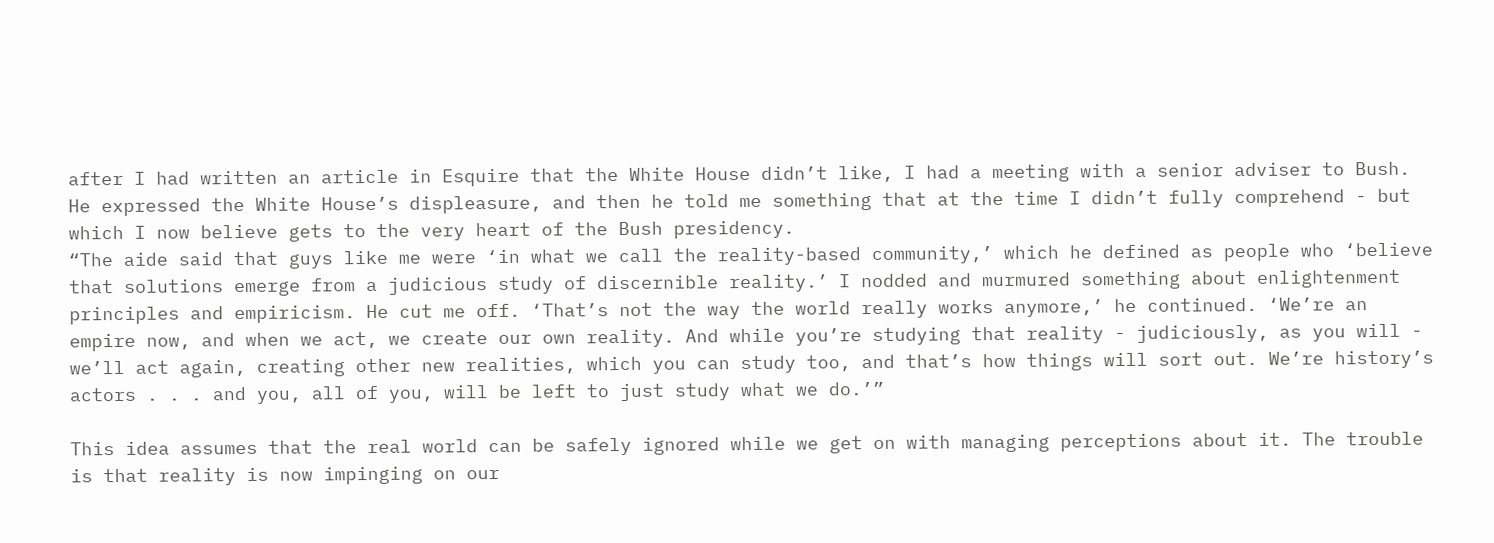after I had written an article in Esquire that the White House didn’t like, I had a meeting with a senior adviser to Bush. He expressed the White House’s displeasure, and then he told me something that at the time I didn’t fully comprehend - but which I now believe gets to the very heart of the Bush presidency.
“The aide said that guys like me were ‘in what we call the reality-based community,’ which he defined as people who ‘believe that solutions emerge from a judicious study of discernible reality.’ I nodded and murmured something about enlightenment principles and empiricism. He cut me off. ‘That’s not the way the world really works anymore,’ he continued. ‘We’re an empire now, and when we act, we create our own reality. And while you’re studying that reality - judiciously, as you will - we’ll act again, creating other new realities, which you can study too, and that’s how things will sort out. We’re history’s actors . . . and you, all of you, will be left to just study what we do.’”

This idea assumes that the real world can be safely ignored while we get on with managing perceptions about it. The trouble is that reality is now impinging on our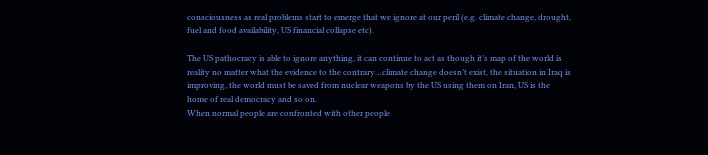consciousness as real problems start to emerge that we ignore at our peril (e.g. climate change, drought, fuel and food availability, US financial collapse etc).

The US pathocracy is able to ignore anything, it can continue to act as though it’s map of the world is reality no matter what the evidence to the contrary…climate change doesn’t exist, the situation in Iraq is improving, the world must be saved from nuclear weapons by the US using them on Iran, US is the home of real democracy and so on.
When normal people are confronted with other people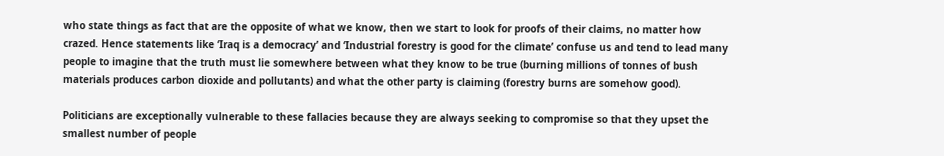who state things as fact that are the opposite of what we know, then we start to look for proofs of their claims, no matter how crazed. Hence statements like ‘Iraq is a democracy’ and ‘Industrial forestry is good for the climate’ confuse us and tend to lead many people to imagine that the truth must lie somewhere between what they know to be true (burning millions of tonnes of bush materials produces carbon dioxide and pollutants) and what the other party is claiming (forestry burns are somehow good).

Politicians are exceptionally vulnerable to these fallacies because they are always seeking to compromise so that they upset the smallest number of people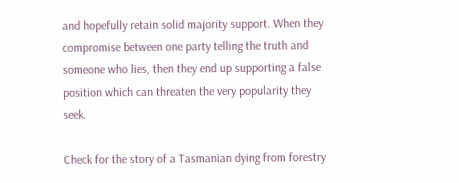and hopefully retain solid majority support. When they compromise between one party telling the truth and someone who lies, then they end up supporting a false position which can threaten the very popularity they seek.

Check for the story of a Tasmanian dying from forestry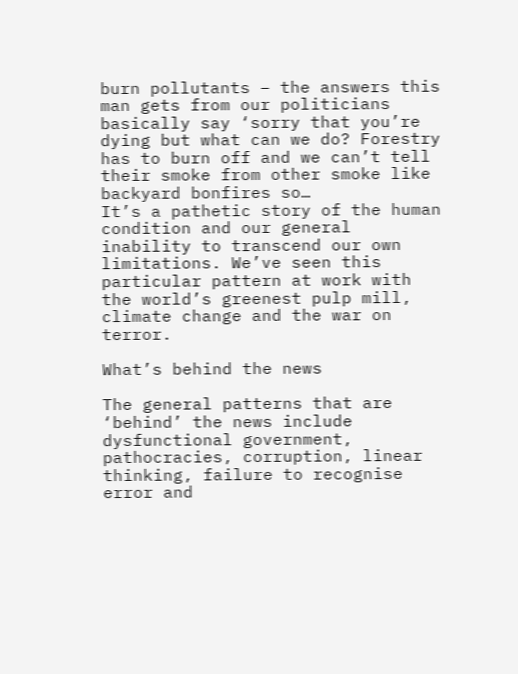burn pollutants – the answers this man gets from our politicians basically say ‘sorry that you’re dying but what can we do? Forestry has to burn off and we can’t tell their smoke from other smoke like backyard bonfires so…
It’s a pathetic story of the human condition and our general inability to transcend our own limitations. We’ve seen this particular pattern at work with the world’s greenest pulp mill, climate change and the war on terror.

What’s behind the news

The general patterns that are ‘behind’ the news include dysfunctional government, pathocracies, corruption, linear thinking, failure to recognise error and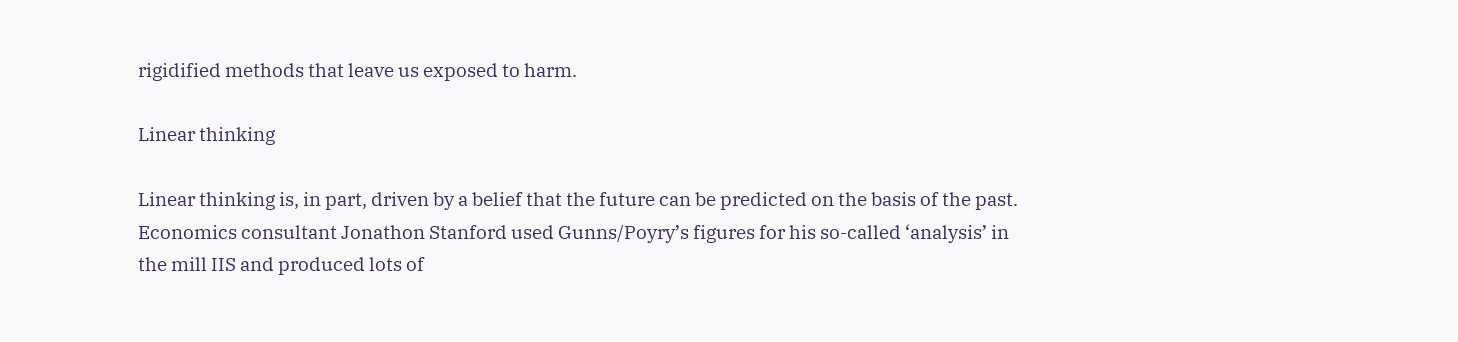rigidified methods that leave us exposed to harm.

Linear thinking

Linear thinking is, in part, driven by a belief that the future can be predicted on the basis of the past. Economics consultant Jonathon Stanford used Gunns/Poyry’s figures for his so-called ‘analysis’ in the mill IIS and produced lots of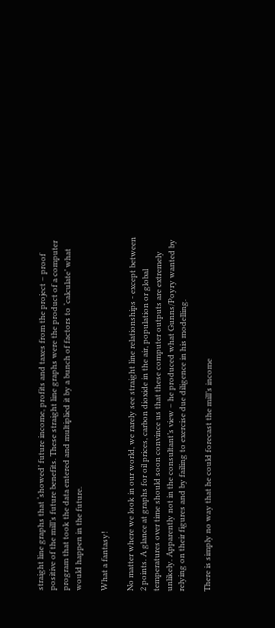straight line graphs that ‘showed’ future income, profits and taxes from the project – proof positive of the mill’s future benefits. These straight line graphs were the product of a computer program that took the data entered and multiplied it by a bunch of factors to ‘calculate’ what would happen in the future.

What a fantasy!

No matter where we look in our world, we rarely see straight line relationships - except between 2 points. A glance at graphs for oil prices, carbon dioxide in the air, population or global temperatures over time should soon convince us that these computer outputs are extremely unlikely. Apparently not in the consultant’s view – he produced what Gunns/Poyry wanted by relying on their figures and by failing to exercise due diligence in his modelling.

There is simply no way that he could forecast the mill’s income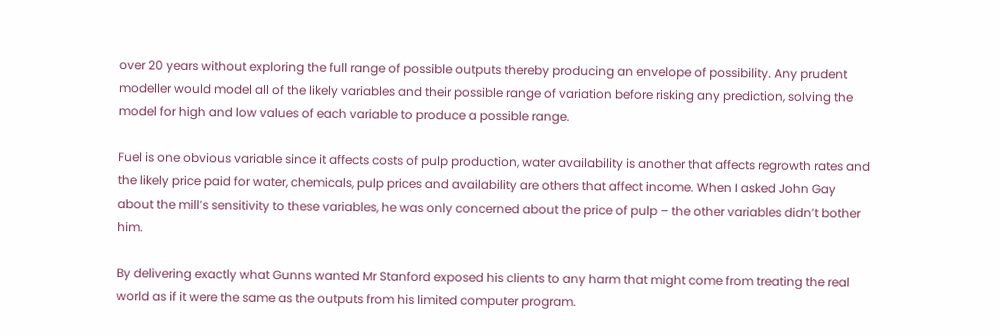over 20 years without exploring the full range of possible outputs thereby producing an envelope of possibility. Any prudent modeller would model all of the likely variables and their possible range of variation before risking any prediction, solving the model for high and low values of each variable to produce a possible range.

Fuel is one obvious variable since it affects costs of pulp production, water availability is another that affects regrowth rates and the likely price paid for water, chemicals, pulp prices and availability are others that affect income. When I asked John Gay about the mill’s sensitivity to these variables, he was only concerned about the price of pulp – the other variables didn’t bother him.

By delivering exactly what Gunns wanted Mr Stanford exposed his clients to any harm that might come from treating the real world as if it were the same as the outputs from his limited computer program.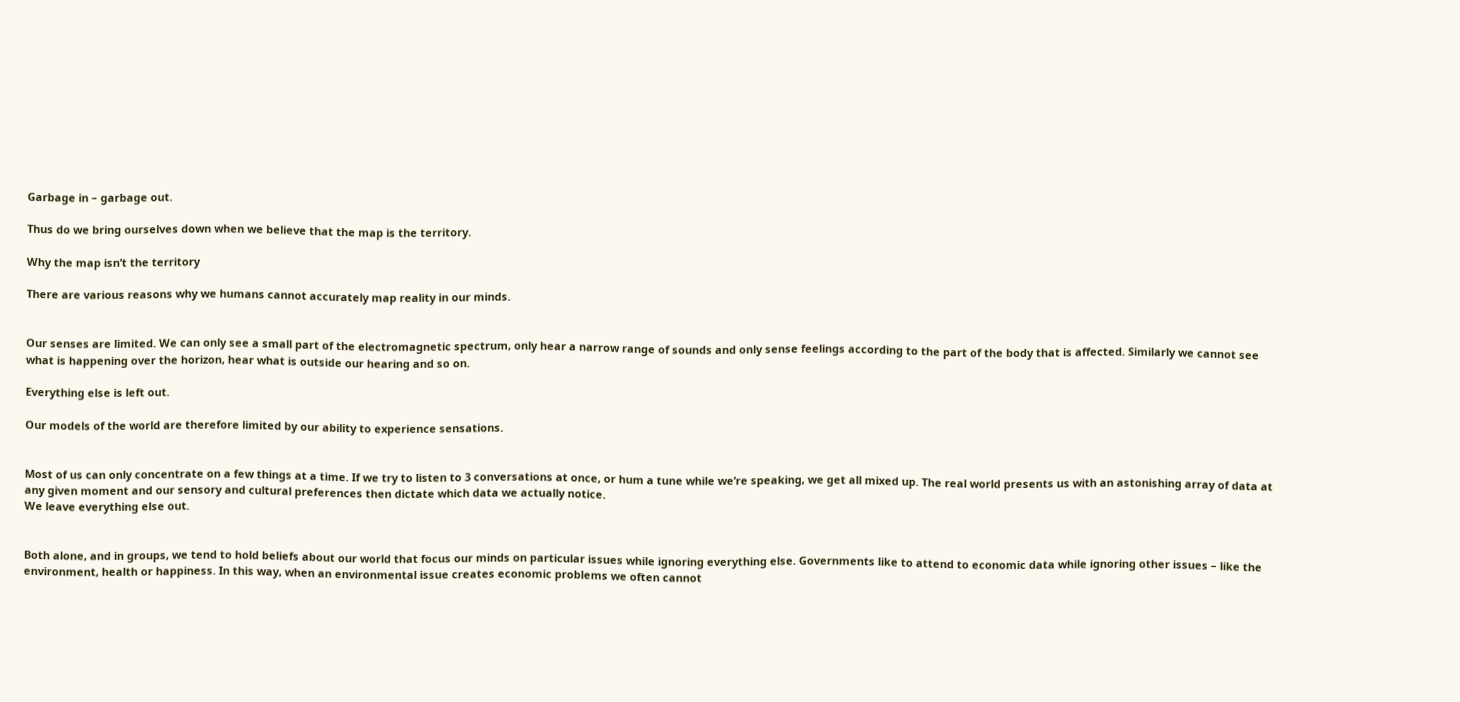Garbage in – garbage out.

Thus do we bring ourselves down when we believe that the map is the territory.

Why the map isn’t the territory

There are various reasons why we humans cannot accurately map reality in our minds.


Our senses are limited. We can only see a small part of the electromagnetic spectrum, only hear a narrow range of sounds and only sense feelings according to the part of the body that is affected. Similarly we cannot see what is happening over the horizon, hear what is outside our hearing and so on.

Everything else is left out.

Our models of the world are therefore limited by our ability to experience sensations.


Most of us can only concentrate on a few things at a time. If we try to listen to 3 conversations at once, or hum a tune while we’re speaking, we get all mixed up. The real world presents us with an astonishing array of data at any given moment and our sensory and cultural preferences then dictate which data we actually notice.
We leave everything else out.


Both alone, and in groups, we tend to hold beliefs about our world that focus our minds on particular issues while ignoring everything else. Governments like to attend to economic data while ignoring other issues – like the environment, health or happiness. In this way, when an environmental issue creates economic problems we often cannot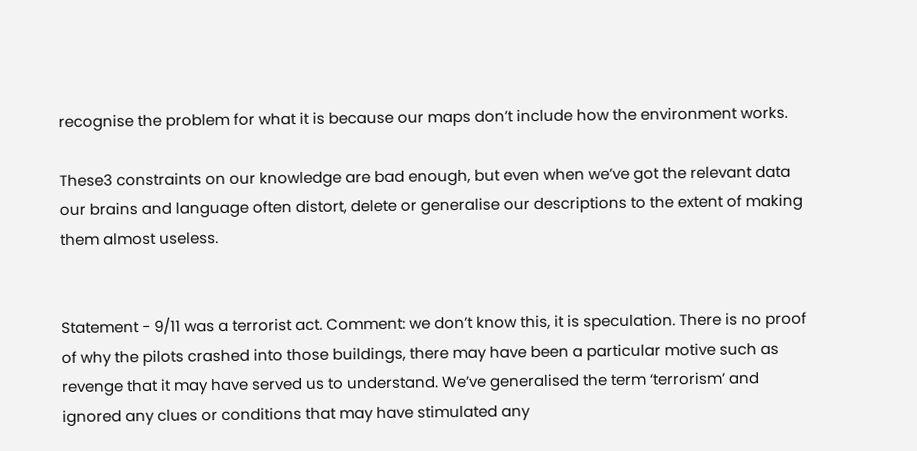recognise the problem for what it is because our maps don’t include how the environment works.

These3 constraints on our knowledge are bad enough, but even when we’ve got the relevant data our brains and language often distort, delete or generalise our descriptions to the extent of making them almost useless.


Statement - 9/11 was a terrorist act. Comment: we don’t know this, it is speculation. There is no proof of why the pilots crashed into those buildings, there may have been a particular motive such as revenge that it may have served us to understand. We’ve generalised the term ‘terrorism’ and ignored any clues or conditions that may have stimulated any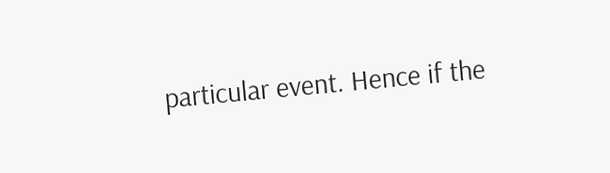particular event. Hence if the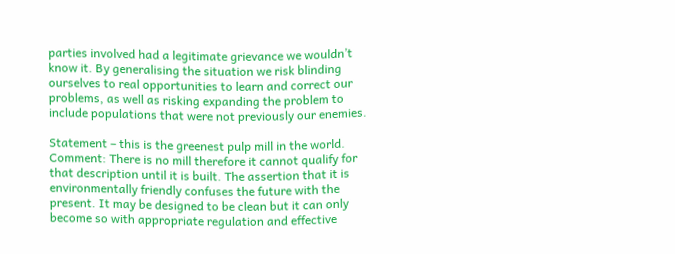parties involved had a legitimate grievance we wouldn’t know it. By generalising the situation we risk blinding ourselves to real opportunities to learn and correct our problems, as well as risking expanding the problem to include populations that were not previously our enemies.

Statement – this is the greenest pulp mill in the world. Comment: There is no mill therefore it cannot qualify for that description until it is built. The assertion that it is environmentally friendly confuses the future with the present. It may be designed to be clean but it can only become so with appropriate regulation and effective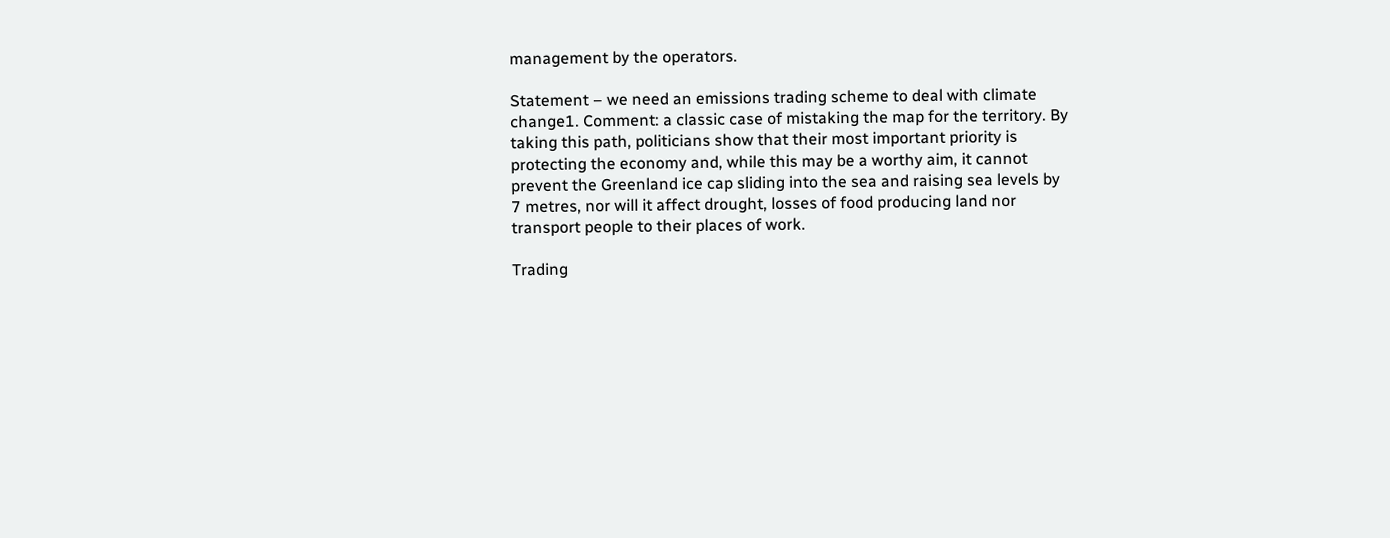management by the operators.

Statement – we need an emissions trading scheme to deal with climate change1. Comment: a classic case of mistaking the map for the territory. By taking this path, politicians show that their most important priority is protecting the economy and, while this may be a worthy aim, it cannot prevent the Greenland ice cap sliding into the sea and raising sea levels by 7 metres, nor will it affect drought, losses of food producing land nor transport people to their places of work.

Trading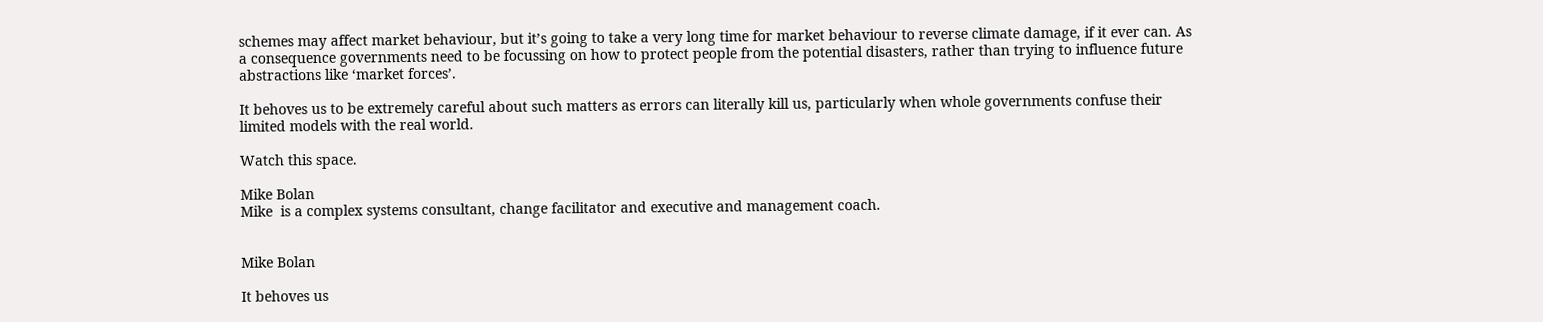schemes may affect market behaviour, but it’s going to take a very long time for market behaviour to reverse climate damage, if it ever can. As a consequence governments need to be focussing on how to protect people from the potential disasters, rather than trying to influence future abstractions like ‘market forces’.

It behoves us to be extremely careful about such matters as errors can literally kill us, particularly when whole governments confuse their limited models with the real world.

Watch this space.

Mike Bolan
Mike  is a complex systems consultant, change facilitator and executive and management coach.


Mike Bolan

It behoves us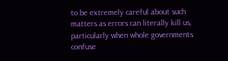to be extremely careful about such matters as errors can literally kill us, particularly when whole governments confuse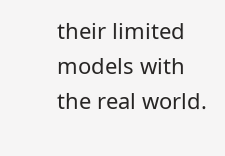their limited models with the real world.